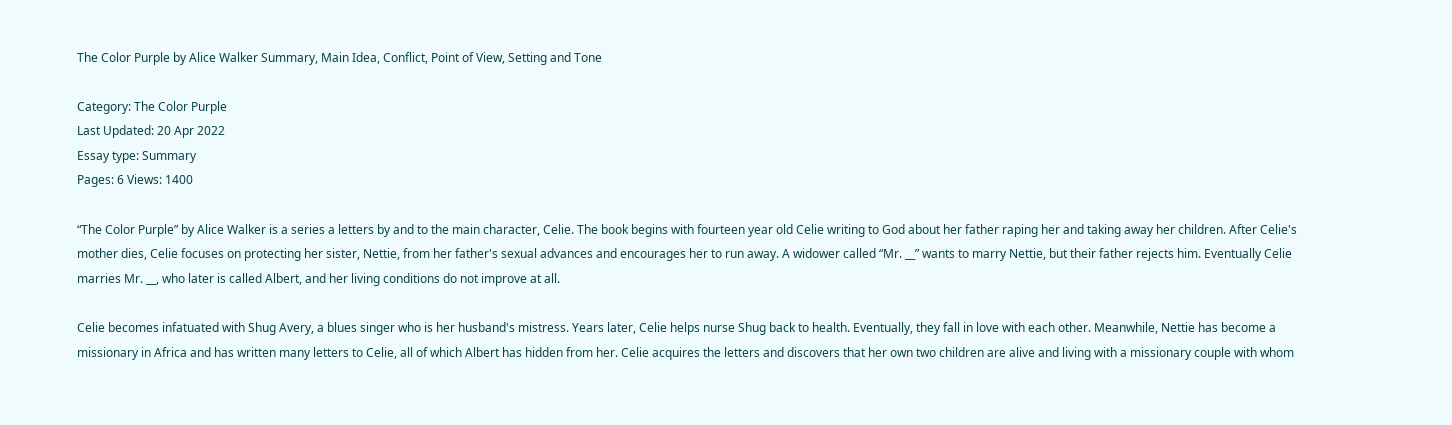The Color Purple by Alice Walker Summary, Main Idea, Conflict, Point of View, Setting and Tone

Category: The Color Purple
Last Updated: 20 Apr 2022
Essay type: Summary
Pages: 6 Views: 1400

“The Color Purple” by Alice Walker is a series a letters by and to the main character, Celie. The book begins with fourteen year old Celie writing to God about her father raping her and taking away her children. After Celie's mother dies, Celie focuses on protecting her sister, Nettie, from her father's sexual advances and encourages her to run away. A widower called “Mr. __” wants to marry Nettie, but their father rejects him. Eventually Celie marries Mr. __, who later is called Albert, and her living conditions do not improve at all.

Celie becomes infatuated with Shug Avery, a blues singer who is her husband's mistress. Years later, Celie helps nurse Shug back to health. Eventually, they fall in love with each other. Meanwhile, Nettie has become a missionary in Africa and has written many letters to Celie, all of which Albert has hidden from her. Celie acquires the letters and discovers that her own two children are alive and living with a missionary couple with whom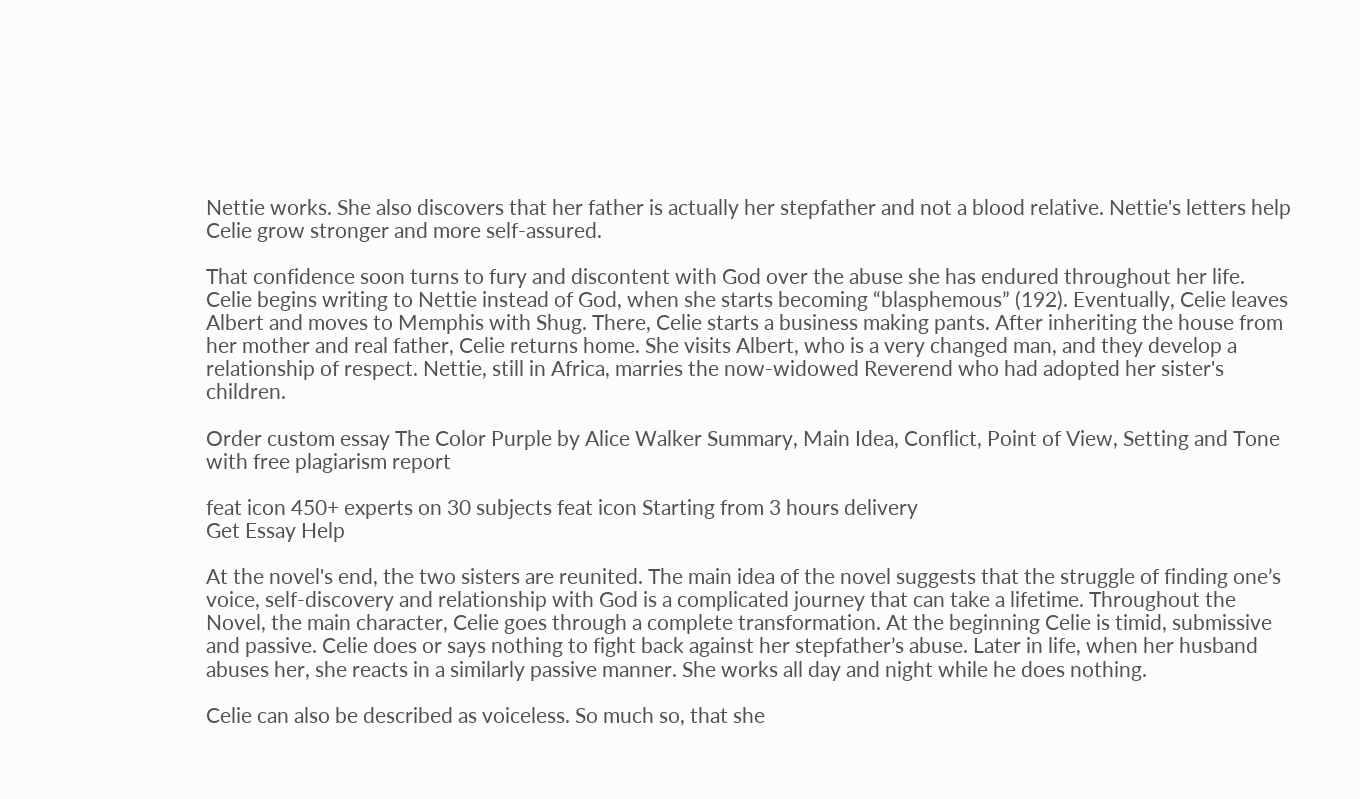Nettie works. She also discovers that her father is actually her stepfather and not a blood relative. Nettie's letters help Celie grow stronger and more self-assured.

That confidence soon turns to fury and discontent with God over the abuse she has endured throughout her life. Celie begins writing to Nettie instead of God, when she starts becoming “blasphemous” (192). Eventually, Celie leaves Albert and moves to Memphis with Shug. There, Celie starts a business making pants. After inheriting the house from her mother and real father, Celie returns home. She visits Albert, who is a very changed man, and they develop a relationship of respect. Nettie, still in Africa, marries the now-widowed Reverend who had adopted her sister's children.

Order custom essay The Color Purple by Alice Walker Summary, Main Idea, Conflict, Point of View, Setting and Tone with free plagiarism report

feat icon 450+ experts on 30 subjects feat icon Starting from 3 hours delivery
Get Essay Help

At the novel's end, the two sisters are reunited. The main idea of the novel suggests that the struggle of finding one’s voice, self-discovery and relationship with God is a complicated journey that can take a lifetime. Throughout the Novel, the main character, Celie goes through a complete transformation. At the beginning Celie is timid, submissive and passive. Celie does or says nothing to fight back against her stepfather’s abuse. Later in life, when her husband abuses her, she reacts in a similarly passive manner. She works all day and night while he does nothing.

Celie can also be described as voiceless. So much so, that she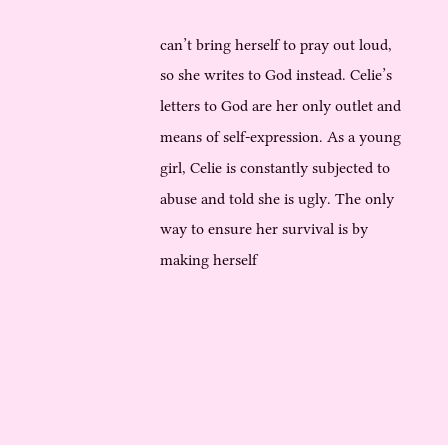can’t bring herself to pray out loud, so she writes to God instead. Celie’s letters to God are her only outlet and means of self-expression. As a young girl, Celie is constantly subjected to abuse and told she is ugly. The only way to ensure her survival is by making herself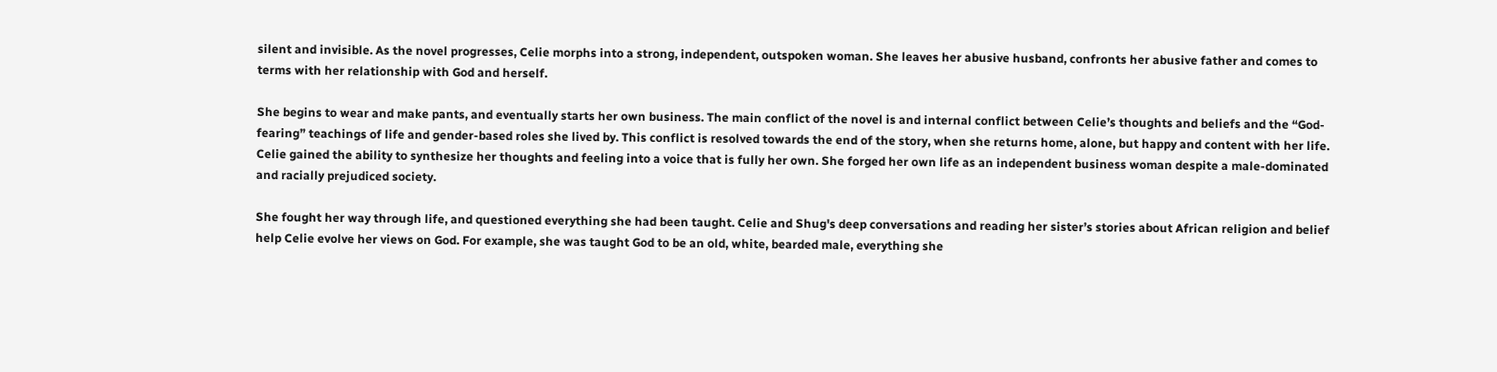silent and invisible. As the novel progresses, Celie morphs into a strong, independent, outspoken woman. She leaves her abusive husband, confronts her abusive father and comes to terms with her relationship with God and herself.

She begins to wear and make pants, and eventually starts her own business. The main conflict of the novel is and internal conflict between Celie’s thoughts and beliefs and the “God-fearing” teachings of life and gender-based roles she lived by. This conflict is resolved towards the end of the story, when she returns home, alone, but happy and content with her life. Celie gained the ability to synthesize her thoughts and feeling into a voice that is fully her own. She forged her own life as an independent business woman despite a male-dominated and racially prejudiced society.

She fought her way through life, and questioned everything she had been taught. Celie and Shug's deep conversations and reading her sister’s stories about African religion and belief help Celie evolve her views on God. For example, she was taught God to be an old, white, bearded male, everything she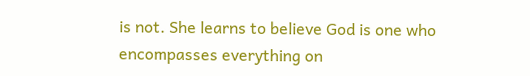is not. She learns to believe God is one who encompasses everything on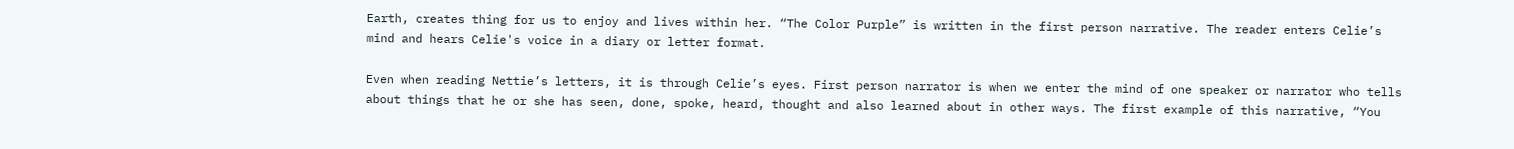Earth, creates thing for us to enjoy and lives within her. “The Color Purple” is written in the first person narrative. The reader enters Celie’s mind and hears Celie's voice in a diary or letter format.

Even when reading Nettie’s letters, it is through Celie’s eyes. First person narrator is when we enter the mind of one speaker or narrator who tells about things that he or she has seen, done, spoke, heard, thought and also learned about in other ways. The first example of this narrative, “You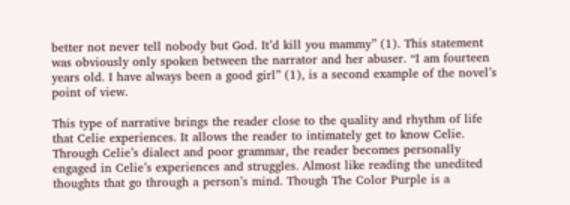better not never tell nobody but God. It’d kill you mammy” (1). This statement was obviously only spoken between the narrator and her abuser. “I am fourteen years old. I have always been a good girl” (1), is a second example of the novel’s point of view.

This type of narrative brings the reader close to the quality and rhythm of life that Celie experiences. It allows the reader to intimately get to know Celie. Through Celie’s dialect and poor grammar, the reader becomes personally engaged in Celie’s experiences and struggles. Almost like reading the unedited thoughts that go through a person’s mind. Though The Color Purple is a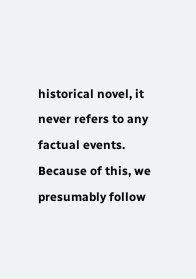historical novel, it never refers to any factual events. Because of this, we presumably follow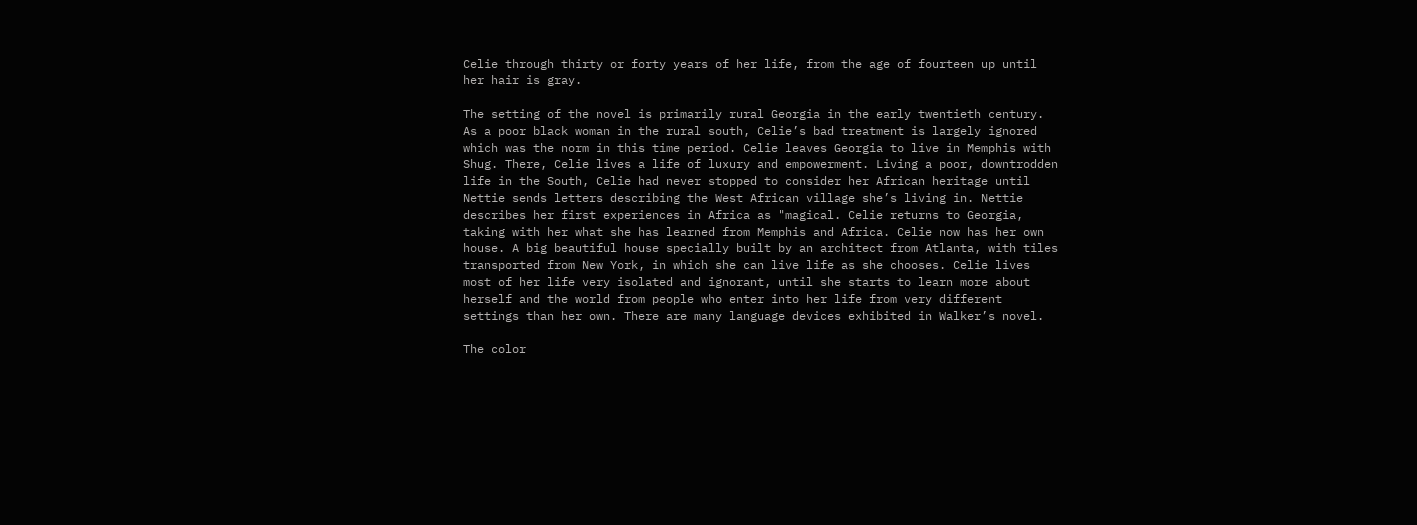Celie through thirty or forty years of her life, from the age of fourteen up until her hair is gray.

The setting of the novel is primarily rural Georgia in the early twentieth century. As a poor black woman in the rural south, Celie’s bad treatment is largely ignored which was the norm in this time period. Celie leaves Georgia to live in Memphis with Shug. There, Celie lives a life of luxury and empowerment. Living a poor, downtrodden life in the South, Celie had never stopped to consider her African heritage until Nettie sends letters describing the West African village she’s living in. Nettie describes her first experiences in Africa as "magical. Celie returns to Georgia, taking with her what she has learned from Memphis and Africa. Celie now has her own house. A big beautiful house specially built by an architect from Atlanta, with tiles transported from New York, in which she can live life as she chooses. Celie lives most of her life very isolated and ignorant, until she starts to learn more about herself and the world from people who enter into her life from very different settings than her own. There are many language devices exhibited in Walker’s novel.

The color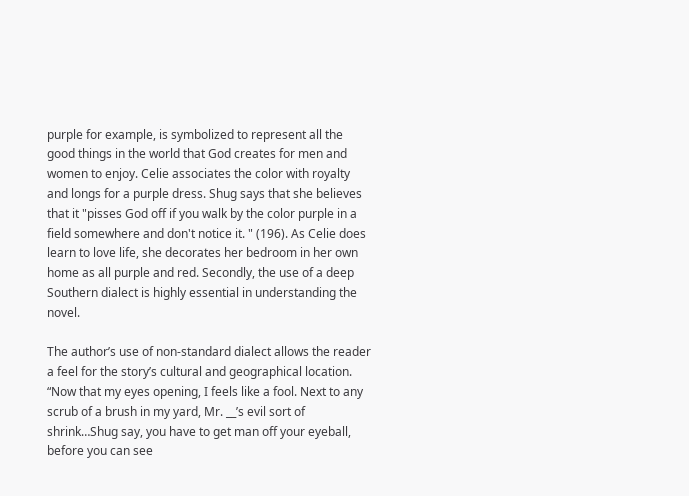purple for example, is symbolized to represent all the good things in the world that God creates for men and women to enjoy. Celie associates the color with royalty and longs for a purple dress. Shug says that she believes that it "pisses God off if you walk by the color purple in a field somewhere and don't notice it. " (196). As Celie does learn to love life, she decorates her bedroom in her own home as all purple and red. Secondly, the use of a deep Southern dialect is highly essential in understanding the novel.

The author’s use of non-standard dialect allows the reader a feel for the story’s cultural and geographical location. “Now that my eyes opening, I feels like a fool. Next to any scrub of a brush in my yard, Mr. __’s evil sort of shrink…Shug say, you have to get man off your eyeball, before you can see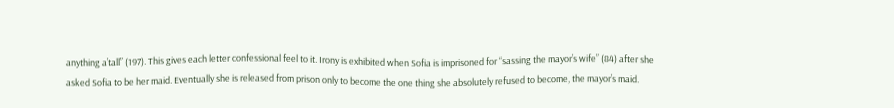anything a’tall” (197). This gives each letter confessional feel to it. Irony is exhibited when Sofia is imprisoned for “sassing the mayor’s wife” (84) after she asked Sofia to be her maid. Eventually she is released from prison only to become the one thing she absolutely refused to become, the mayor’s maid.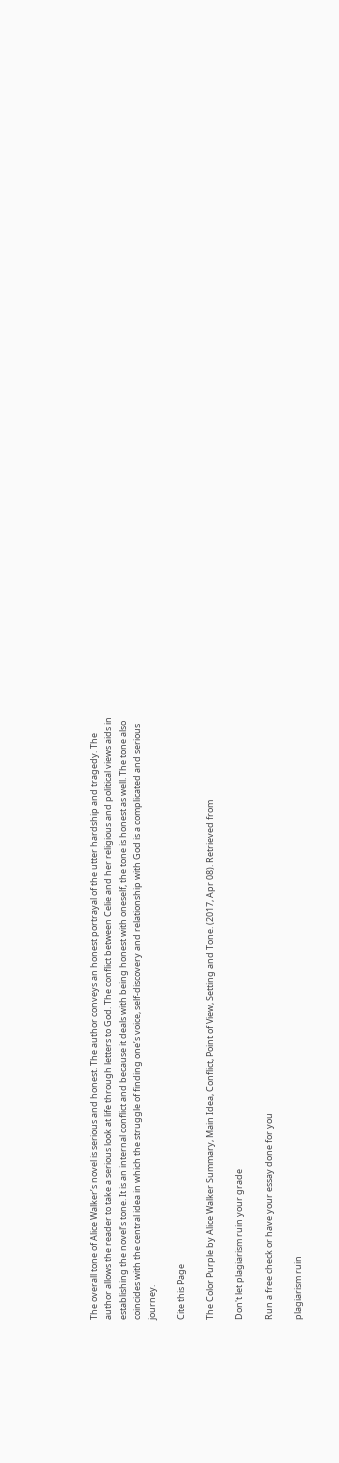The overall tone of Alice Walker’s novel is serious and honest. The author conveys an honest portrayal of the utter hardship and tragedy. The author allows the reader to take a serious look at life through letters to God. The conflict between Celie and her religious and political views aids in establishing the novel’s tone. It is an internal conflict and because it deals with being honest with oneself, the tone is honest as well. The tone also coincides with the central idea in which the struggle of finding one’s voice, self-discovery and relationship with God is a complicated and serious journey.

Cite this Page

The Color Purple by Alice Walker Summary, Main Idea, Conflict, Point of View, Setting and Tone. (2017, Apr 08). Retrieved from

Don't let plagiarism ruin your grade

Run a free check or have your essay done for you

plagiarism ruin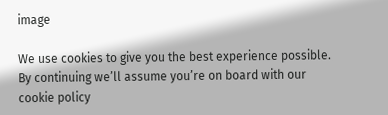image

We use cookies to give you the best experience possible. By continuing we’ll assume you’re on board with our cookie policy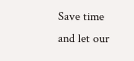Save time and let our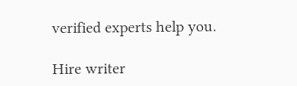verified experts help you.

Hire writer